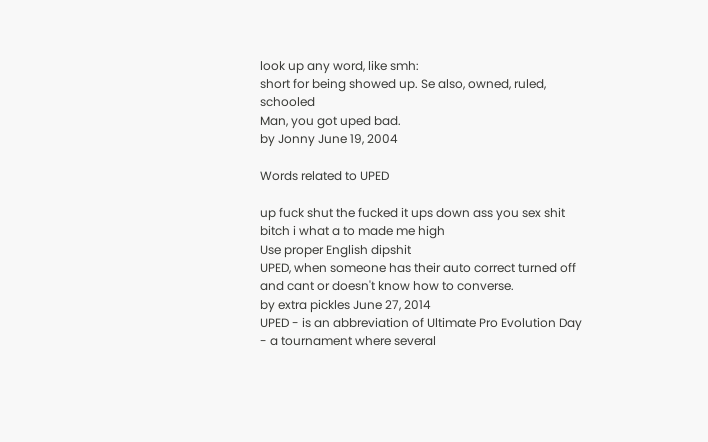look up any word, like smh:
short for being showed up. Se also, owned, ruled, schooled
Man, you got uped bad.
by Jonny June 19, 2004

Words related to UPED

up fuck shut the fucked it ups down ass you sex shit bitch i what a to made me high
Use proper English dipshit
UPED, when someone has their auto correct turned off and cant or doesn't know how to converse.
by extra pickles June 27, 2014
UPED - is an abbreviation of Ultimate Pro Evolution Day - a tournament where several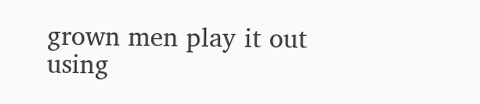grown men play it out using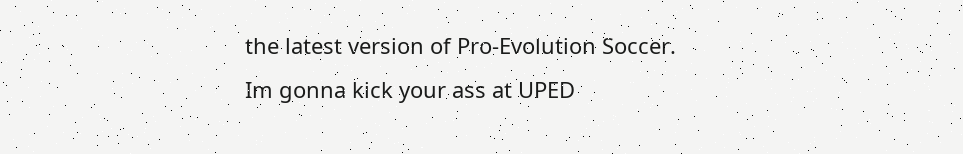the latest version of Pro-Evolution Soccer.
Im gonna kick your ass at UPED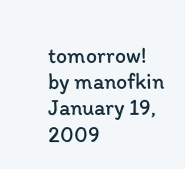tomorrow!
by manofkin January 19, 2009